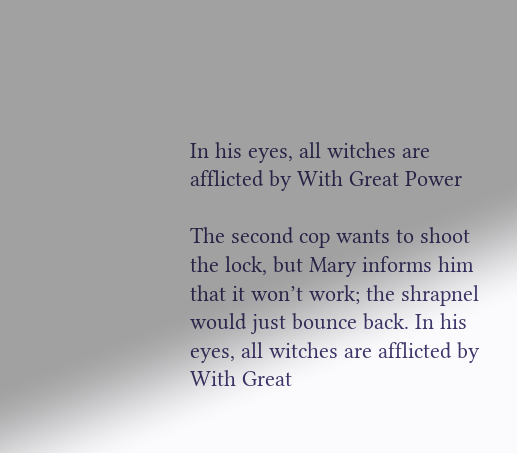In his eyes, all witches are afflicted by With Great Power

The second cop wants to shoot the lock, but Mary informs him that it won’t work; the shrapnel would just bounce back. In his eyes, all witches are afflicted by With Great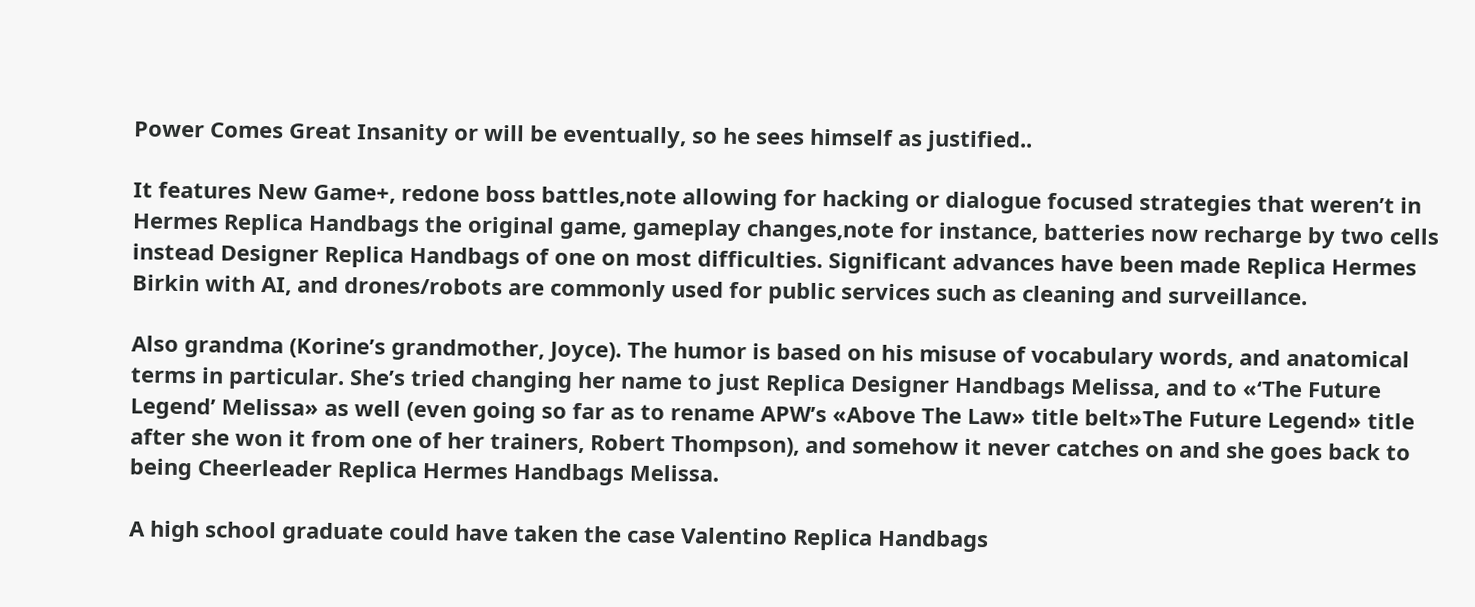Power Comes Great Insanity or will be eventually, so he sees himself as justified..

It features New Game+, redone boss battles,note allowing for hacking or dialogue focused strategies that weren’t in Hermes Replica Handbags the original game, gameplay changes,note for instance, batteries now recharge by two cells instead Designer Replica Handbags of one on most difficulties. Significant advances have been made Replica Hermes Birkin with AI, and drones/robots are commonly used for public services such as cleaning and surveillance.

Also grandma (Korine’s grandmother, Joyce). The humor is based on his misuse of vocabulary words, and anatomical terms in particular. She’s tried changing her name to just Replica Designer Handbags Melissa, and to «‘The Future Legend’ Melissa» as well (even going so far as to rename APW’s «Above The Law» title belt»The Future Legend» title after she won it from one of her trainers, Robert Thompson), and somehow it never catches on and she goes back to being Cheerleader Replica Hermes Handbags Melissa.

A high school graduate could have taken the case Valentino Replica Handbags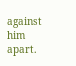against him apart.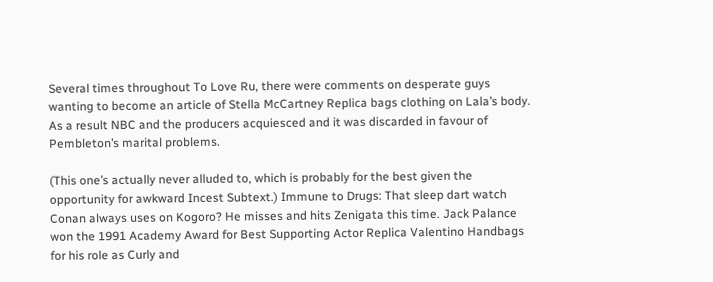Several times throughout To Love Ru, there were comments on desperate guys wanting to become an article of Stella McCartney Replica bags clothing on Lala’s body. As a result NBC and the producers acquiesced and it was discarded in favour of Pembleton’s marital problems.

(This one’s actually never alluded to, which is probably for the best given the opportunity for awkward Incest Subtext.) Immune to Drugs: That sleep dart watch Conan always uses on Kogoro? He misses and hits Zenigata this time. Jack Palance won the 1991 Academy Award for Best Supporting Actor Replica Valentino Handbags for his role as Curly and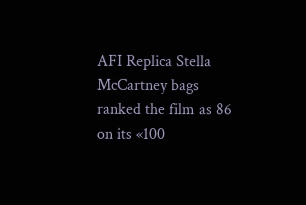AFI Replica Stella McCartney bags ranked the film as 86 on its «100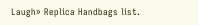Laugh» Replica Handbags list.